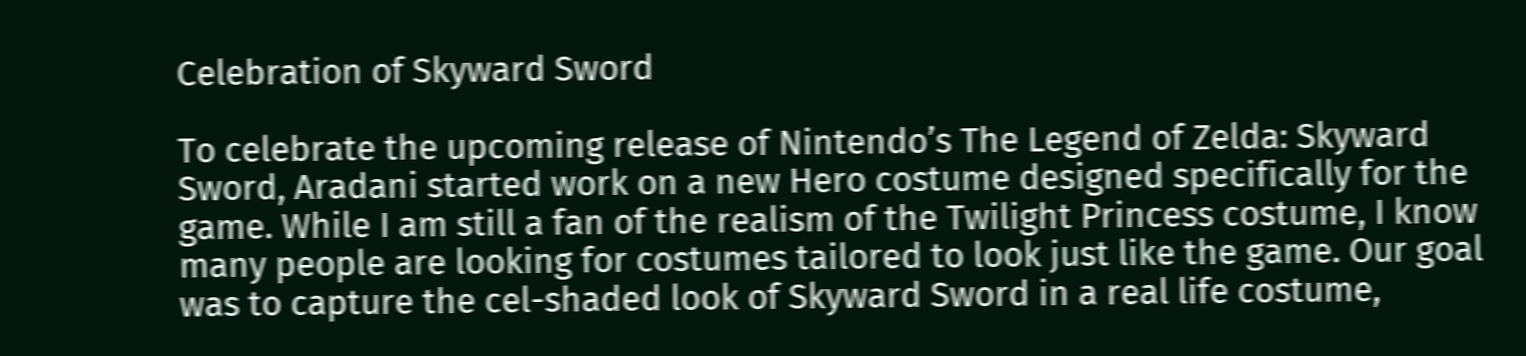Celebration of Skyward Sword

To celebrate the upcoming release of Nintendo’s The Legend of Zelda: Skyward Sword, Aradani started work on a new Hero costume designed specifically for the game. While I am still a fan of the realism of the Twilight Princess costume, I know many people are looking for costumes tailored to look just like the game. Our goal was to capture the cel-shaded look of Skyward Sword in a real life costume,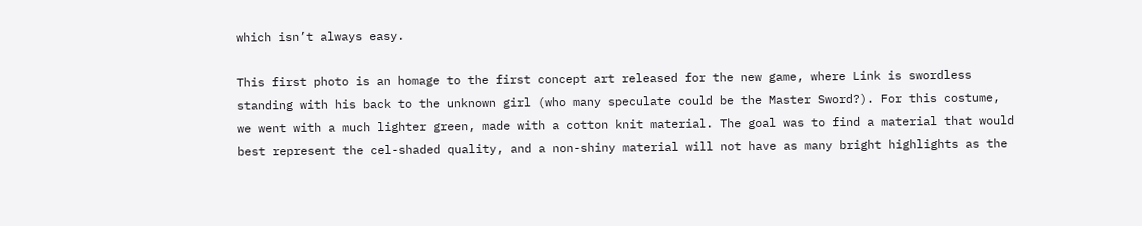which isn’t always easy.

This first photo is an homage to the first concept art released for the new game, where Link is swordless standing with his back to the unknown girl (who many speculate could be the Master Sword?). For this costume, we went with a much lighter green, made with a cotton knit material. The goal was to find a material that would best represent the cel-shaded quality, and a non-shiny material will not have as many bright highlights as the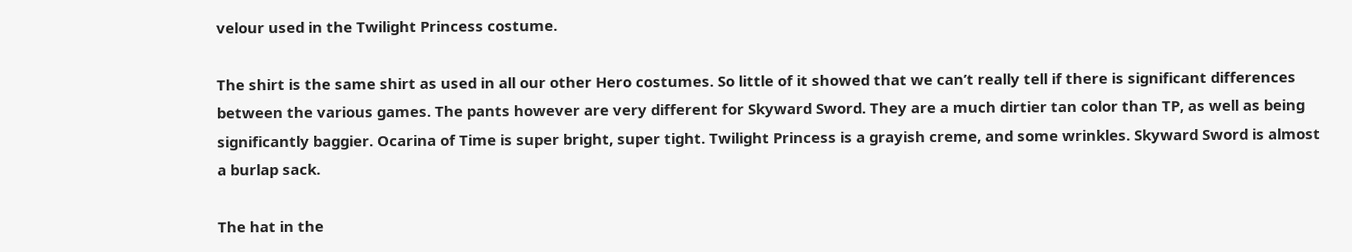velour used in the Twilight Princess costume.

The shirt is the same shirt as used in all our other Hero costumes. So little of it showed that we can’t really tell if there is significant differences between the various games. The pants however are very different for Skyward Sword. They are a much dirtier tan color than TP, as well as being significantly baggier. Ocarina of Time is super bright, super tight. Twilight Princess is a grayish creme, and some wrinkles. Skyward Sword is almost a burlap sack.

The hat in the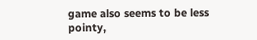game also seems to be less pointy,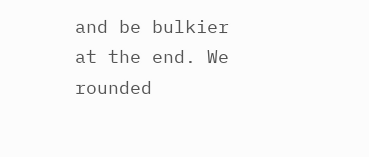and be bulkier at the end. We rounded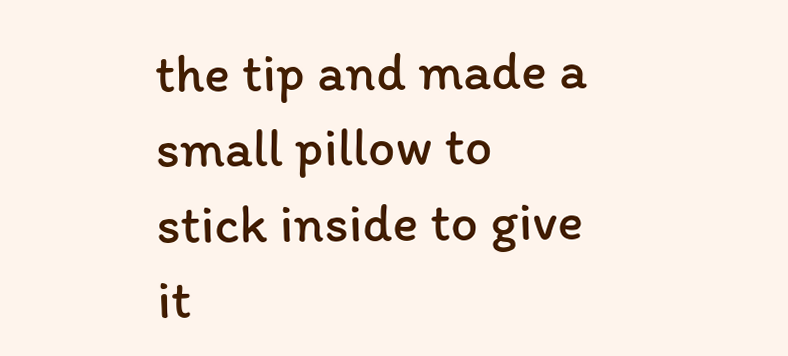the tip and made a small pillow to stick inside to give it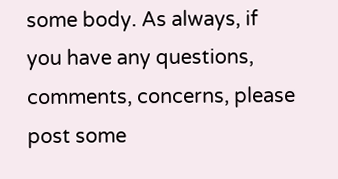some body. As always, if you have any questions, comments, concerns, please post some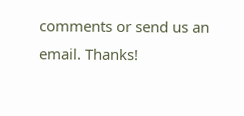comments or send us an email. Thanks!